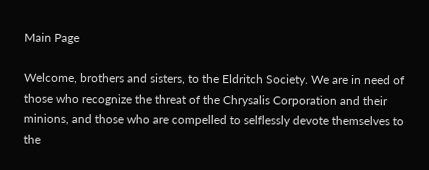Main Page

Welcome, brothers and sisters, to the Eldritch Society. We are in need of those who recognize the threat of the Chrysalis Corporation and their minions, and those who are compelled to selflessly devote themselves to the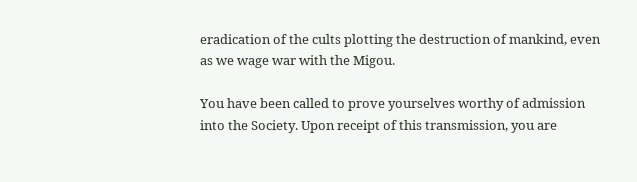eradication of the cults plotting the destruction of mankind, even as we wage war with the Migou.

You have been called to prove yourselves worthy of admission into the Society. Upon receipt of this transmission, you are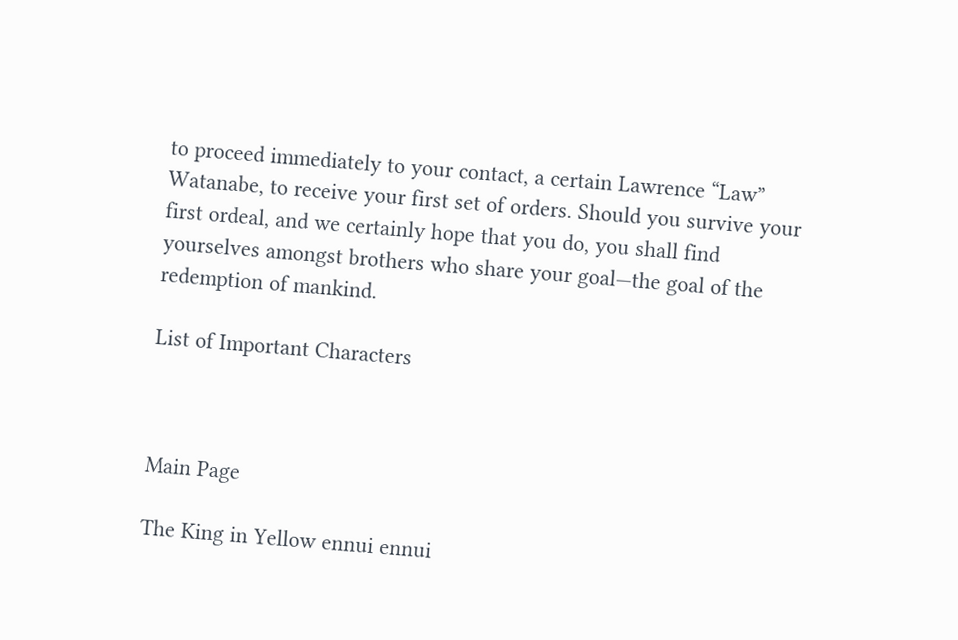to proceed immediately to your contact, a certain Lawrence “Law” Watanabe, to receive your first set of orders. Should you survive your first ordeal, and we certainly hope that you do, you shall find yourselves amongst brothers who share your goal—the goal of the redemption of mankind.

List of Important Characters



Main Page

The King in Yellow ennui ennui